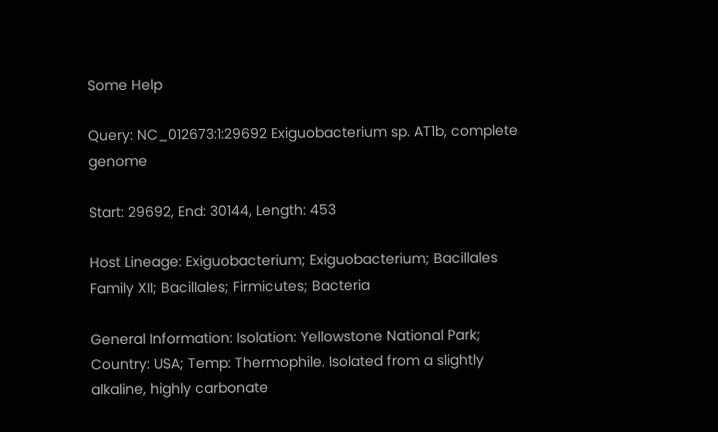Some Help

Query: NC_012673:1:29692 Exiguobacterium sp. AT1b, complete genome

Start: 29692, End: 30144, Length: 453

Host Lineage: Exiguobacterium; Exiguobacterium; Bacillales Family XII; Bacillales; Firmicutes; Bacteria

General Information: Isolation: Yellowstone National Park; Country: USA; Temp: Thermophile. Isolated from a slightly alkaline, highly carbonate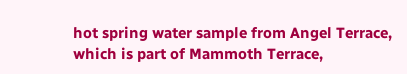hot spring water sample from Angel Terrace, which is part of Mammoth Terrace,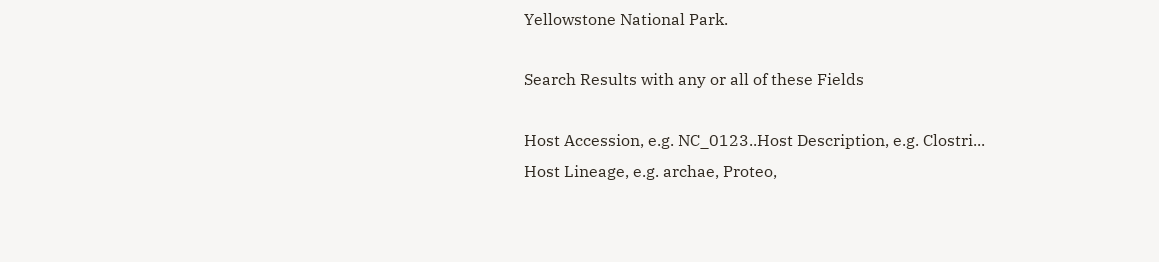Yellowstone National Park.

Search Results with any or all of these Fields

Host Accession, e.g. NC_0123..Host Description, e.g. Clostri...
Host Lineage, e.g. archae, Proteo,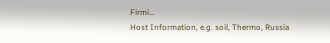Firmi...
Host Information, e.g. soil, Thermo, Russia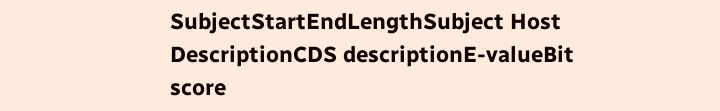SubjectStartEndLengthSubject Host DescriptionCDS descriptionE-valueBit score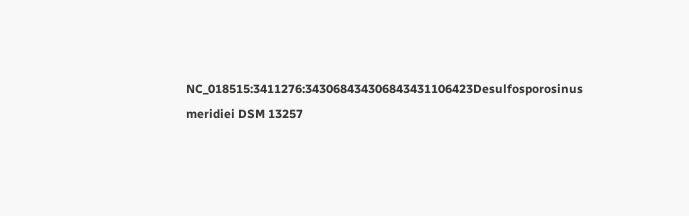NC_018515:3411276:343068434306843431106423Desulfosporosinus meridiei DSM 13257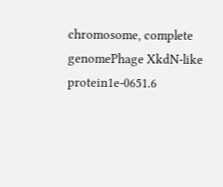chromosome, complete genomePhage XkdN-like protein1e-0651.6